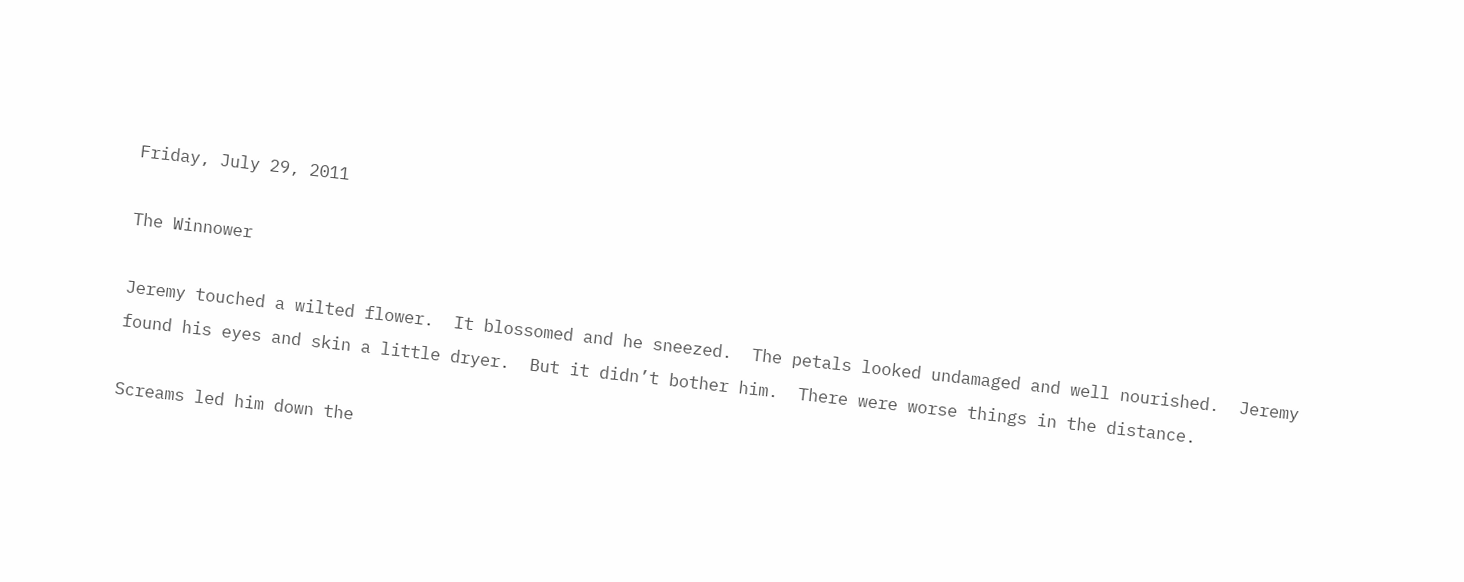Friday, July 29, 2011

The Winnower

Jeremy touched a wilted flower.  It blossomed and he sneezed.  The petals looked undamaged and well nourished.  Jeremy found his eyes and skin a little dryer.  But it didn’t bother him.  There were worse things in the distance.

Screams led him down the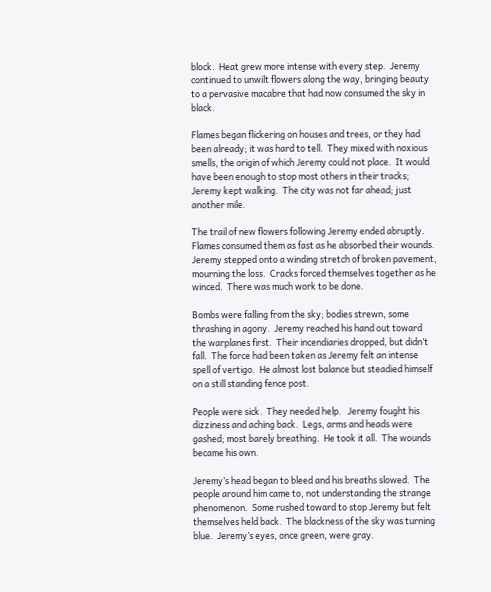block.  Heat grew more intense with every step.  Jeremy continued to unwilt flowers along the way, bringing beauty to a pervasive macabre that had now consumed the sky in black.

Flames began flickering on houses and trees, or they had been already; it was hard to tell.  They mixed with noxious smells, the origin of which Jeremy could not place.  It would have been enough to stop most others in their tracks; Jeremy kept walking.  The city was not far ahead; just another mile.

The trail of new flowers following Jeremy ended abruptly.  Flames consumed them as fast as he absorbed their wounds.  Jeremy stepped onto a winding stretch of broken pavement, mourning the loss.  Cracks forced themselves together as he winced.  There was much work to be done.

Bombs were falling from the sky; bodies strewn, some thrashing in agony.  Jeremy reached his hand out toward the warplanes first.  Their incendiaries dropped, but didn’t fall.  The force had been taken as Jeremy felt an intense spell of vertigo.  He almost lost balance but steadied himself on a still standing fence post.

People were sick.  They needed help.   Jeremy fought his dizziness and aching back.  Legs, arms and heads were gashed; most barely breathing.  He took it all.  The wounds became his own.

Jeremy’s head began to bleed and his breaths slowed.  The people around him came to, not understanding the strange phenomenon.  Some rushed toward to stop Jeremy but felt themselves held back.  The blackness of the sky was turning blue.  Jeremy’s eyes, once green, were gray.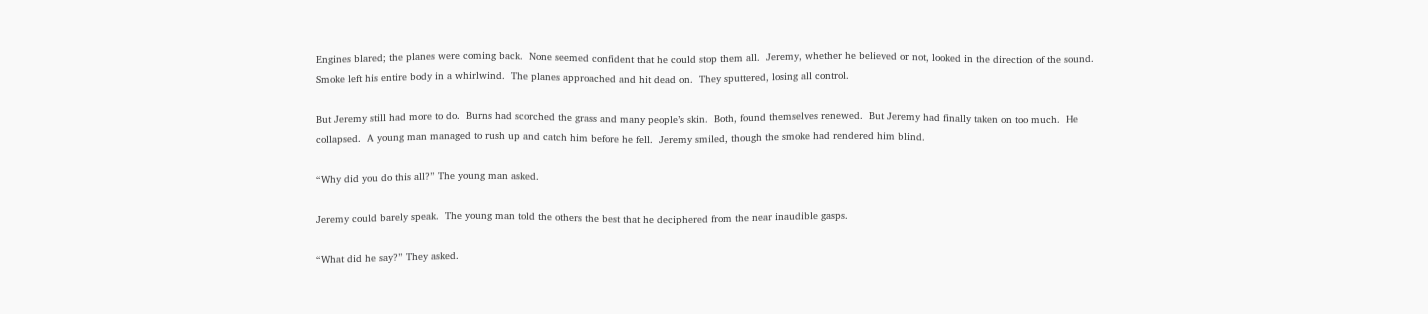Engines blared; the planes were coming back.  None seemed confident that he could stop them all.  Jeremy, whether he believed or not, looked in the direction of the sound.  Smoke left his entire body in a whirlwind.  The planes approached and hit dead on.  They sputtered, losing all control.

But Jeremy still had more to do.  Burns had scorched the grass and many people’s skin.  Both, found themselves renewed.  But Jeremy had finally taken on too much.  He collapsed.  A young man managed to rush up and catch him before he fell.  Jeremy smiled, though the smoke had rendered him blind.

“Why did you do this all?” The young man asked.

Jeremy could barely speak.  The young man told the others the best that he deciphered from the near inaudible gasps.

“What did he say?” They asked.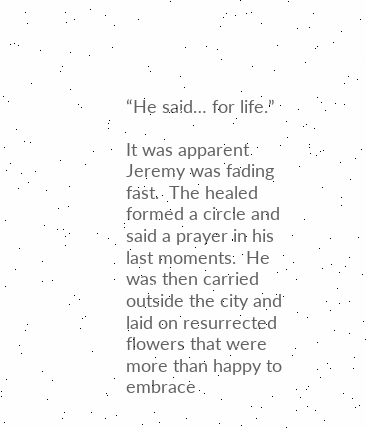“He said… for life.”

It was apparent Jeremy was fading fast.  The healed formed a circle and said a prayer in his last moments.  He was then carried outside the city and laid on resurrected flowers that were more than happy to embrace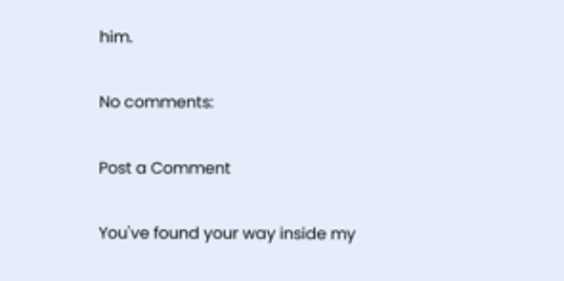him.

No comments:

Post a Comment

You've found your way inside my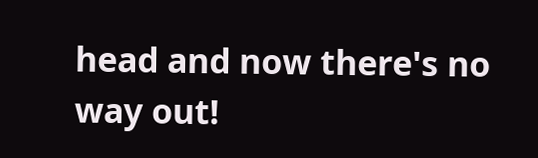head and now there's no way out!